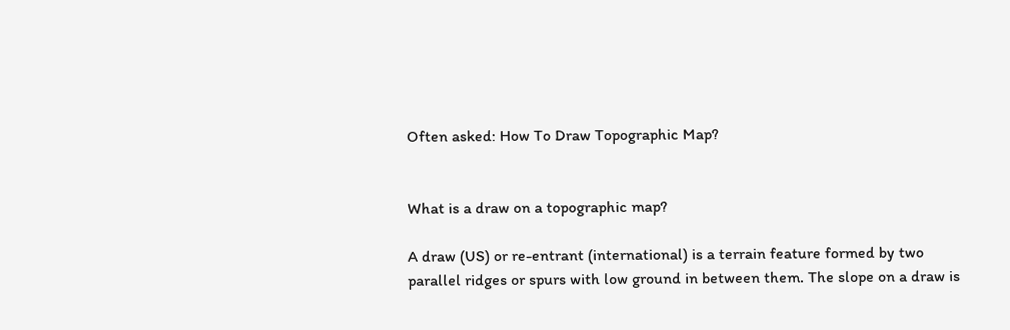Often asked: How To Draw Topographic Map?


What is a draw on a topographic map?

A draw (US) or re-entrant (international) is a terrain feature formed by two parallel ridges or spurs with low ground in between them. The slope on a draw is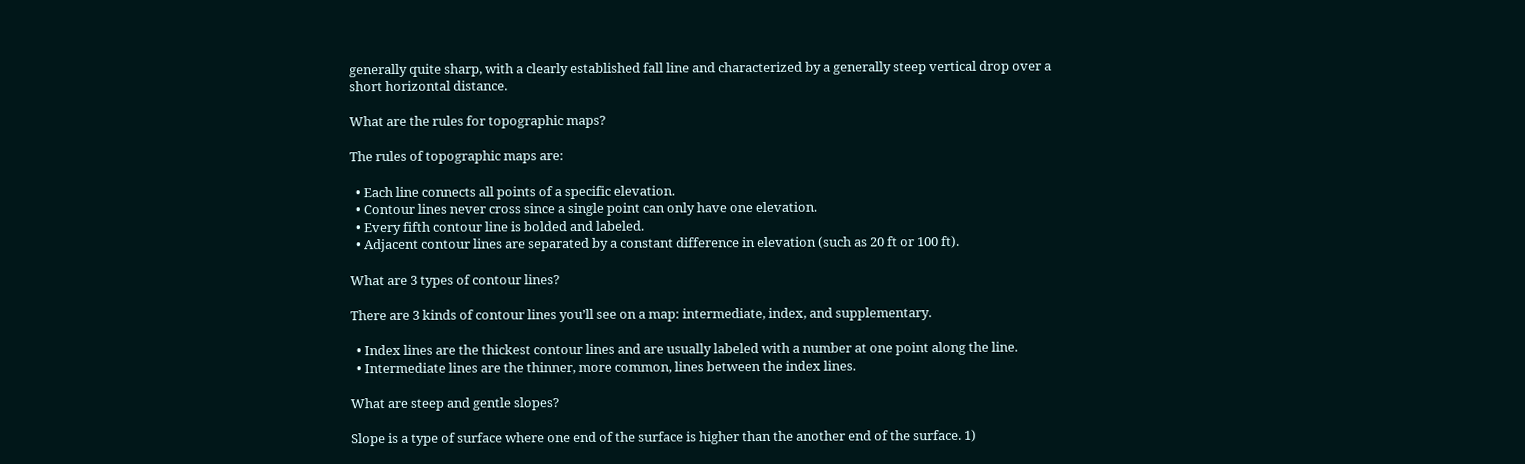generally quite sharp, with a clearly established fall line and characterized by a generally steep vertical drop over a short horizontal distance.

What are the rules for topographic maps?

The rules of topographic maps are:

  • Each line connects all points of a specific elevation.
  • Contour lines never cross since a single point can only have one elevation.
  • Every fifth contour line is bolded and labeled.
  • Adjacent contour lines are separated by a constant difference in elevation (such as 20 ft or 100 ft).

What are 3 types of contour lines?

There are 3 kinds of contour lines you’ll see on a map: intermediate, index, and supplementary.

  • Index lines are the thickest contour lines and are usually labeled with a number at one point along the line.
  • Intermediate lines are the thinner, more common, lines between the index lines.

What are steep and gentle slopes?

Slope is a type of surface where one end of the surface is higher than the another end of the surface. 1)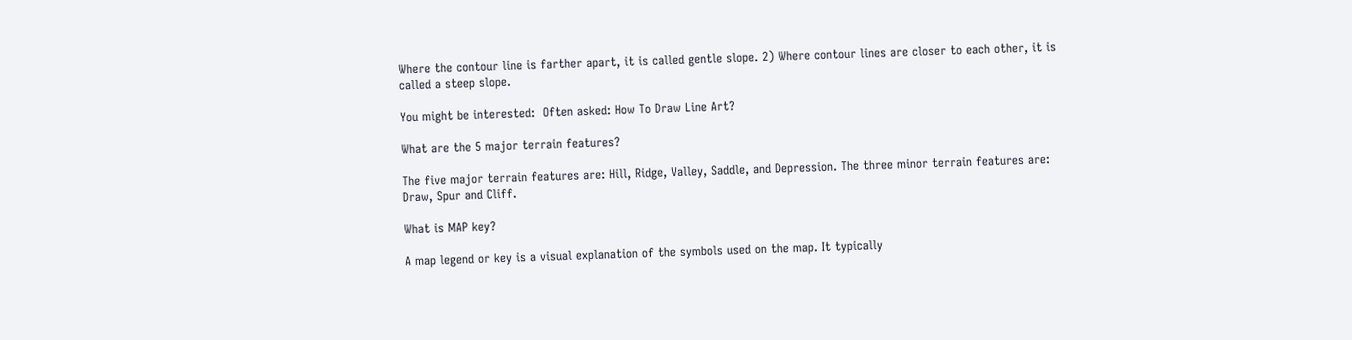Where the contour line is farther apart, it is called gentle slope. 2) Where contour lines are closer to each other, it is called a steep slope.

You might be interested:  Often asked: How To Draw Line Art?

What are the 5 major terrain features?

The five major terrain features are: Hill, Ridge, Valley, Saddle, and Depression. The three minor terrain features are: Draw, Spur and Cliff.

What is MAP key?

A map legend or key is a visual explanation of the symbols used on the map. It typically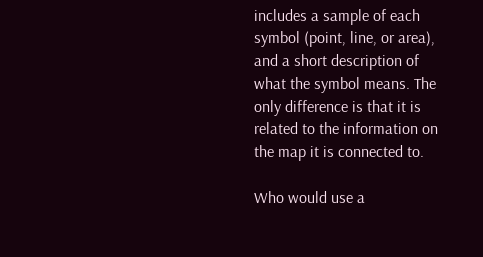includes a sample of each symbol (point, line, or area), and a short description of what the symbol means. The only difference is that it is related to the information on the map it is connected to.

Who would use a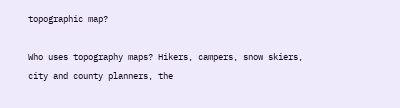topographic map?

Who uses topography maps? Hikers, campers, snow skiers, city and county planners, the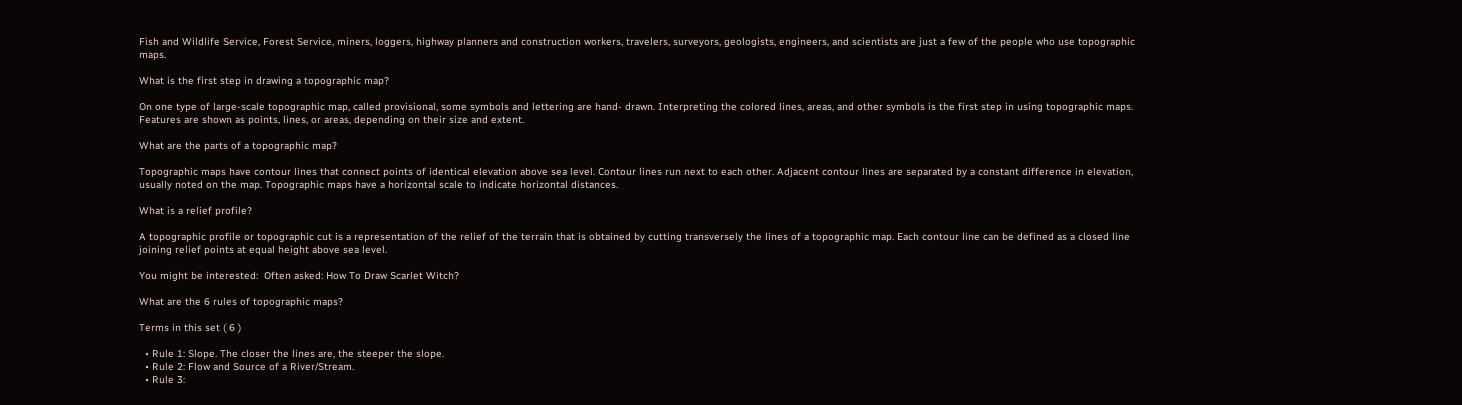Fish and Wildlife Service, Forest Service, miners, loggers, highway planners and construction workers, travelers, surveyors, geologists, engineers, and scientists are just a few of the people who use topographic maps.

What is the first step in drawing a topographic map?

On one type of large-scale topographic map, called provisional, some symbols and lettering are hand- drawn. Interpreting the colored lines, areas, and other symbols is the first step in using topographic maps. Features are shown as points, lines, or areas, depending on their size and extent.

What are the parts of a topographic map?

Topographic maps have contour lines that connect points of identical elevation above sea level. Contour lines run next to each other. Adjacent contour lines are separated by a constant difference in elevation, usually noted on the map. Topographic maps have a horizontal scale to indicate horizontal distances.

What is a relief profile?

A topographic profile or topographic cut is a representation of the relief of the terrain that is obtained by cutting transversely the lines of a topographic map. Each contour line can be defined as a closed line joining relief points at equal height above sea level.

You might be interested:  Often asked: How To Draw Scarlet Witch?

What are the 6 rules of topographic maps?

Terms in this set ( 6 )

  • Rule 1: Slope. The closer the lines are, the steeper the slope.
  • Rule 2: Flow and Source of a River/Stream.
  • Rule 3: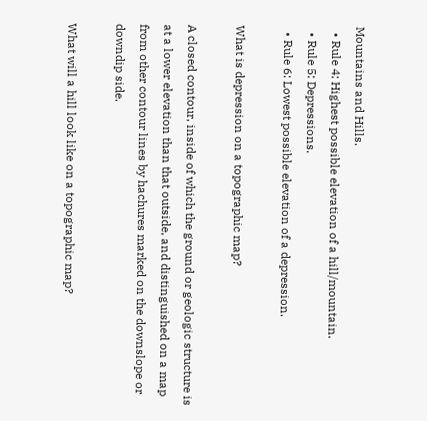Mountains and Hills.
  • Rule 4: Highest possible elevation of a hill/mountain.
  • Rule 5: Depressions.
  • Rule 6: Lowest possible elevation of a depression.

What is depression on a topographic map?

A closed contour, inside of which the ground or geologic structure is at a lower elevation than that outside, and distinguished on a map from other contour lines by hachures marked on the downslope or downdip side.

What will a hill look like on a topographic map?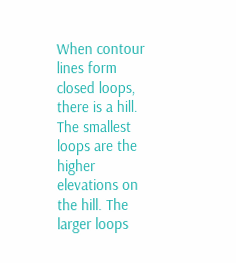When contour lines form closed loops, there is a hill. The smallest loops are the higher elevations on the hill. The larger loops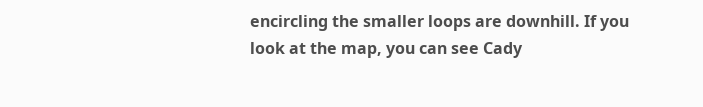encircling the smaller loops are downhill. If you look at the map, you can see Cady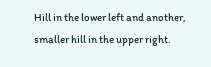Hill in the lower left and another, smaller hill in the upper right.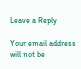Leave a Reply

Your email address will not be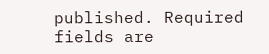published. Required fields are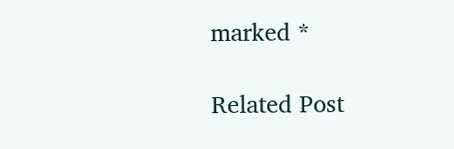marked *

Related Post